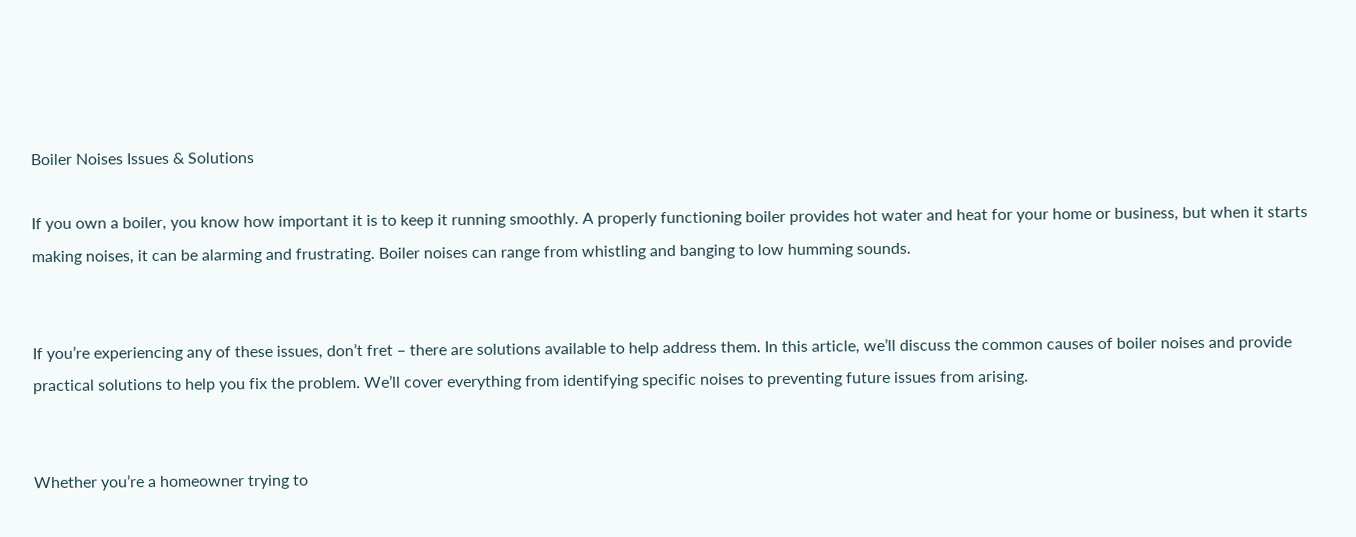Boiler Noises Issues & Solutions

If you own a boiler, you know how important it is to keep it running smoothly. A properly functioning boiler provides hot water and heat for your home or business, but when it starts making noises, it can be alarming and frustrating. Boiler noises can range from whistling and banging to low humming sounds.


If you’re experiencing any of these issues, don’t fret – there are solutions available to help address them. In this article, we’ll discuss the common causes of boiler noises and provide practical solutions to help you fix the problem. We’ll cover everything from identifying specific noises to preventing future issues from arising.


Whether you’re a homeowner trying to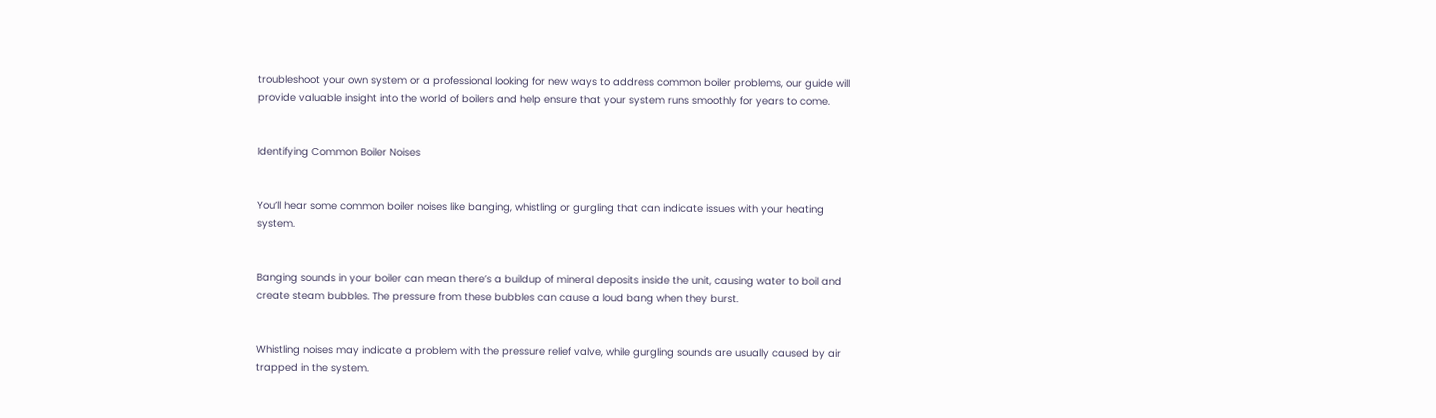troubleshoot your own system or a professional looking for new ways to address common boiler problems, our guide will provide valuable insight into the world of boilers and help ensure that your system runs smoothly for years to come.


Identifying Common Boiler Noises


You’ll hear some common boiler noises like banging, whistling or gurgling that can indicate issues with your heating system.


Banging sounds in your boiler can mean there’s a buildup of mineral deposits inside the unit, causing water to boil and create steam bubbles. The pressure from these bubbles can cause a loud bang when they burst.


Whistling noises may indicate a problem with the pressure relief valve, while gurgling sounds are usually caused by air trapped in the system.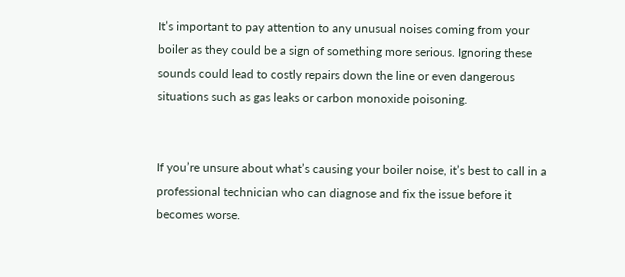It’s important to pay attention to any unusual noises coming from your boiler as they could be a sign of something more serious. Ignoring these sounds could lead to costly repairs down the line or even dangerous situations such as gas leaks or carbon monoxide poisoning.


If you’re unsure about what’s causing your boiler noise, it’s best to call in a professional technician who can diagnose and fix the issue before it becomes worse.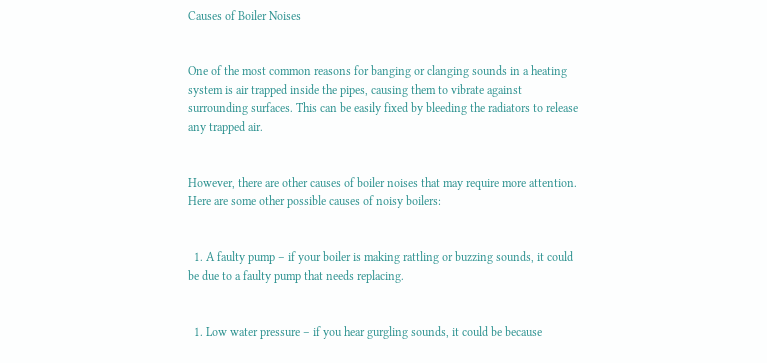Causes of Boiler Noises


One of the most common reasons for banging or clanging sounds in a heating system is air trapped inside the pipes, causing them to vibrate against surrounding surfaces. This can be easily fixed by bleeding the radiators to release any trapped air.


However, there are other causes of boiler noises that may require more attention. Here are some other possible causes of noisy boilers:


  1. A faulty pump – if your boiler is making rattling or buzzing sounds, it could be due to a faulty pump that needs replacing.


  1. Low water pressure – if you hear gurgling sounds, it could be because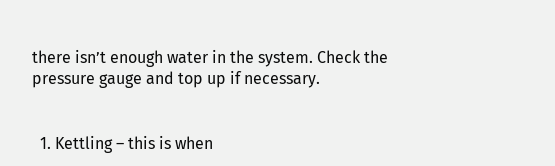there isn’t enough water in the system. Check the pressure gauge and top up if necessary.


  1. Kettling – this is when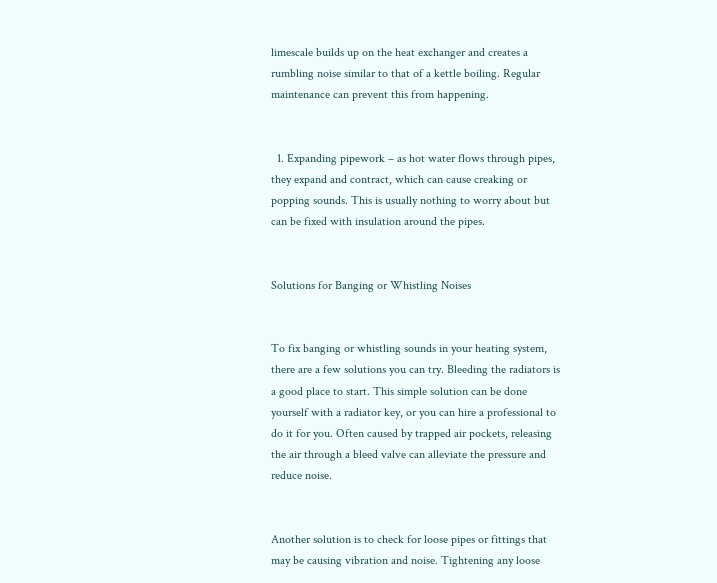limescale builds up on the heat exchanger and creates a rumbling noise similar to that of a kettle boiling. Regular maintenance can prevent this from happening.


  1. Expanding pipework – as hot water flows through pipes, they expand and contract, which can cause creaking or popping sounds. This is usually nothing to worry about but can be fixed with insulation around the pipes.


Solutions for Banging or Whistling Noises


To fix banging or whistling sounds in your heating system, there are a few solutions you can try. Bleeding the radiators is a good place to start. This simple solution can be done yourself with a radiator key, or you can hire a professional to do it for you. Often caused by trapped air pockets, releasing the air through a bleed valve can alleviate the pressure and reduce noise.


Another solution is to check for loose pipes or fittings that may be causing vibration and noise. Tightening any loose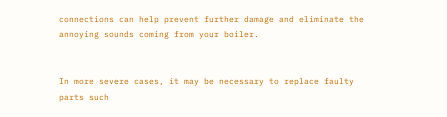connections can help prevent further damage and eliminate the annoying sounds coming from your boiler.


In more severe cases, it may be necessary to replace faulty parts such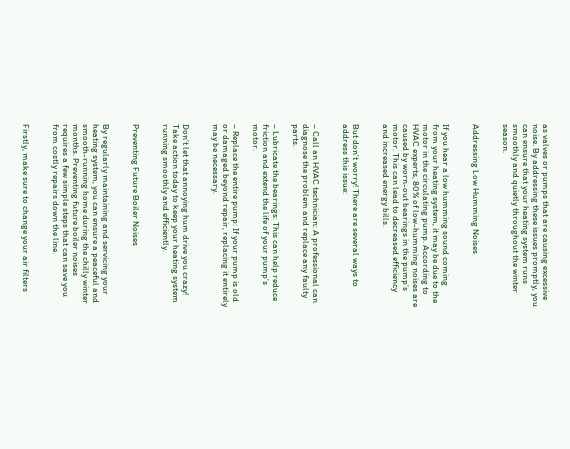as valves or pumps that are causing excessive noise. By addressing these issues promptly, you can ensure that your heating system runs smoothly and quietly throughout the winter season.


Addressing Low Humming Noises


If you hear a low humming sound coming from your heating system, it may be due to the motor in the circulating pump. According to HVAC experts, 80% of low-humming noises are caused by worn-out bearings in the pump’s motor. This can lead to decreased efficiency and increased energy bills.


But don’t worry! There are several ways to address this issue:


– Call an HVAC technician: A professional can diagnose the problem and replace any faulty parts.

– Lubricate the bearings: This can help reduce friction and extend the life of your pump’s motor.

– Replace the entire pump: If your pump is old or damaged beyond repair, replacing it entirely may be necessary.


Don’t let that annoying hum drive you crazy! Take action today to keep your heating system running smoothly and efficiently.


Preventing Future Boiler Noises


By regularly maintaining and servicing your heating system, you can ensure a peaceful and smooth-running home during the chilly winter months. Preventing future boiler noises requires a few simple steps that can save you from costly repairs down the line.


Firstly, make sure to change your air filters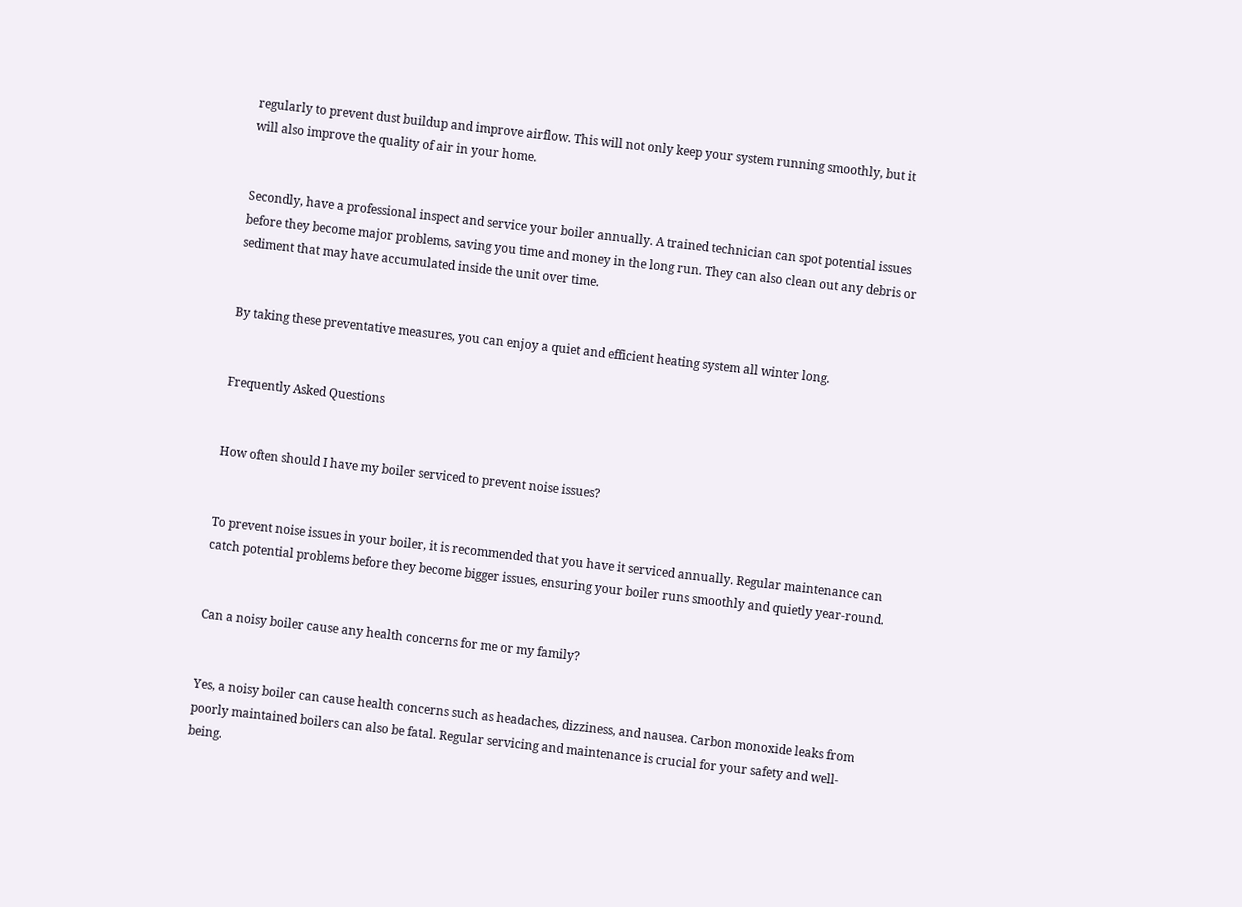regularly to prevent dust buildup and improve airflow. This will not only keep your system running smoothly, but it will also improve the quality of air in your home.


Secondly, have a professional inspect and service your boiler annually. A trained technician can spot potential issues before they become major problems, saving you time and money in the long run. They can also clean out any debris or sediment that may have accumulated inside the unit over time.


By taking these preventative measures, you can enjoy a quiet and efficient heating system all winter long.


Frequently Asked Questions


How often should I have my boiler serviced to prevent noise issues?


To prevent noise issues in your boiler, it is recommended that you have it serviced annually. Regular maintenance can catch potential problems before they become bigger issues, ensuring your boiler runs smoothly and quietly year-round.


Can a noisy boiler cause any health concerns for me or my family?


Yes, a noisy boiler can cause health concerns such as headaches, dizziness, and nausea. Carbon monoxide leaks from poorly maintained boilers can also be fatal. Regular servicing and maintenance is crucial for your safety and well-being.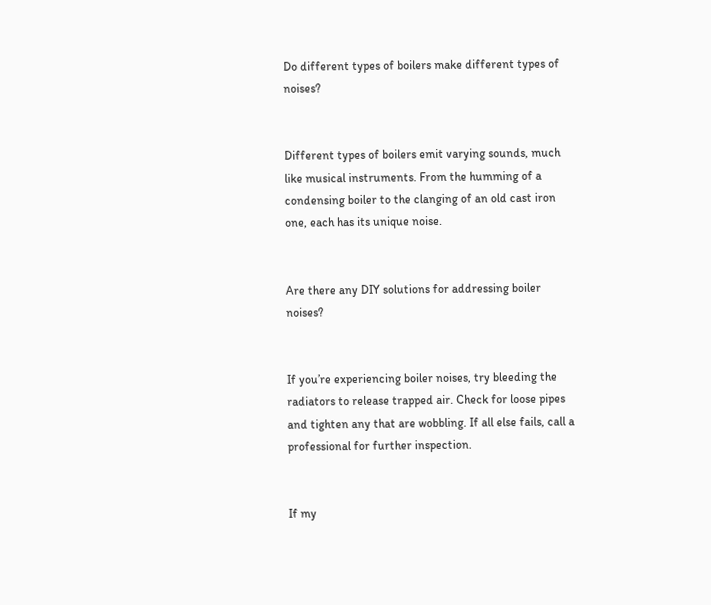Do different types of boilers make different types of noises?


Different types of boilers emit varying sounds, much like musical instruments. From the humming of a condensing boiler to the clanging of an old cast iron one, each has its unique noise.


Are there any DIY solutions for addressing boiler noises?


If you’re experiencing boiler noises, try bleeding the radiators to release trapped air. Check for loose pipes and tighten any that are wobbling. If all else fails, call a professional for further inspection.


If my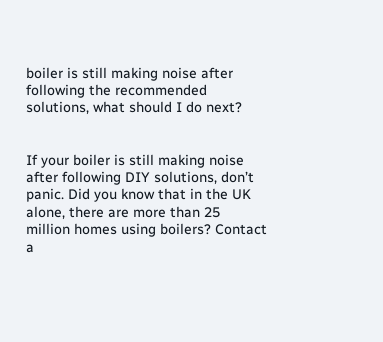boiler is still making noise after following the recommended solutions, what should I do next?


If your boiler is still making noise after following DIY solutions, don’t panic. Did you know that in the UK alone, there are more than 25 million homes using boilers? Contact a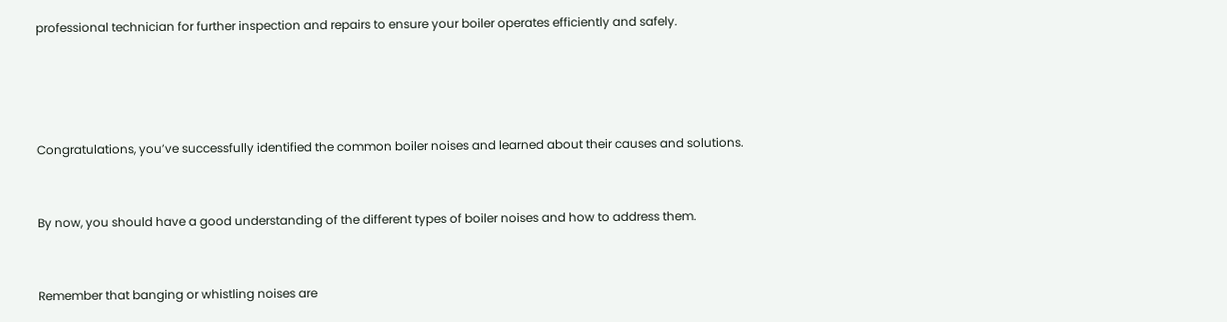professional technician for further inspection and repairs to ensure your boiler operates efficiently and safely.




Congratulations, you’ve successfully identified the common boiler noises and learned about their causes and solutions.


By now, you should have a good understanding of the different types of boiler noises and how to address them.


Remember that banging or whistling noises are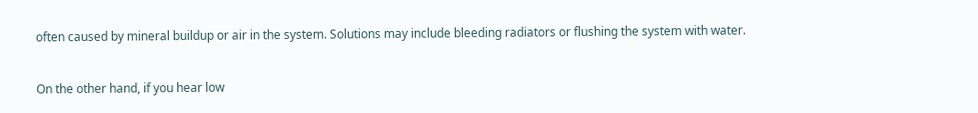often caused by mineral buildup or air in the system. Solutions may include bleeding radiators or flushing the system with water.


On the other hand, if you hear low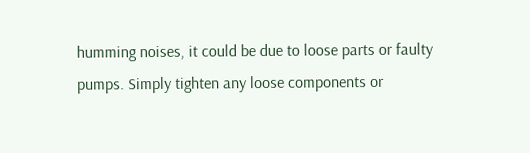humming noises, it could be due to loose parts or faulty pumps. Simply tighten any loose components or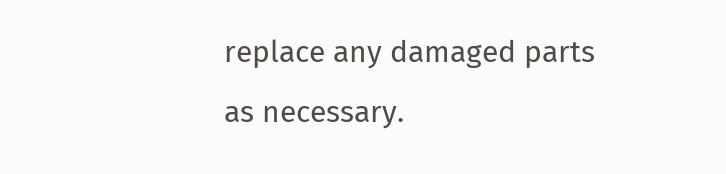replace any damaged parts as necessary.